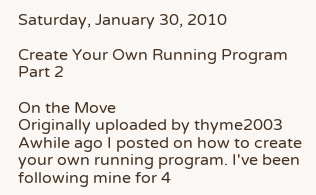Saturday, January 30, 2010

Create Your Own Running Program Part 2

On the Move
Originally uploaded by thyme2003
Awhile ago I posted on how to create your own running program. I've been following mine for 4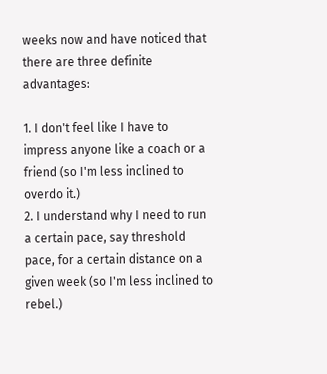weeks now and have noticed that there are three definite advantages:

1. I don't feel like I have to impress anyone like a coach or a friend (so I'm less inclined to overdo it.)
2. I understand why I need to run a certain pace, say threshold pace, for a certain distance on a given week (so I'm less inclined to rebel.)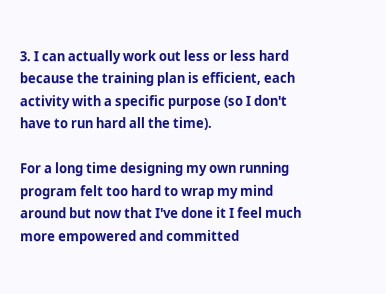3. I can actually work out less or less hard because the training plan is efficient, each activity with a specific purpose (so I don't have to run hard all the time).

For a long time designing my own running program felt too hard to wrap my mind around but now that I've done it I feel much more empowered and committed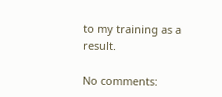to my training as a result.

No comments: